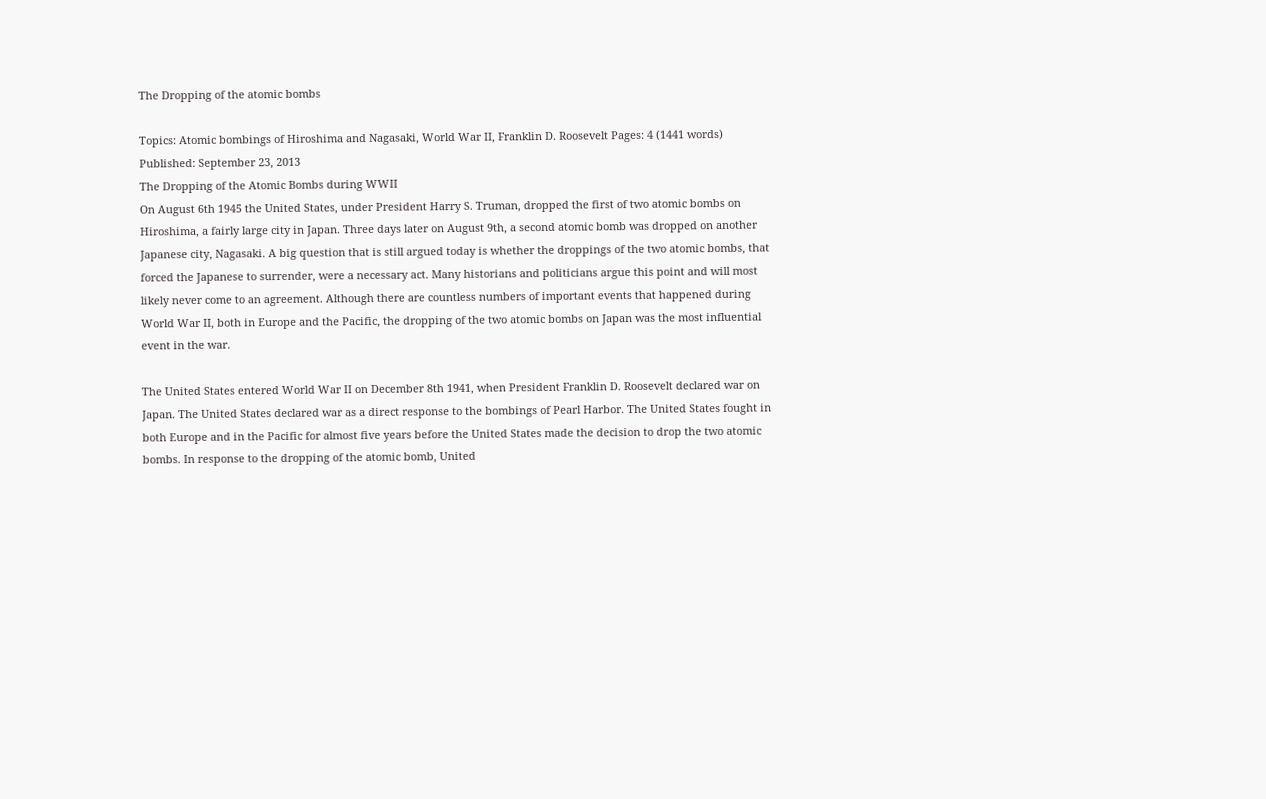The Dropping of the atomic bombs

Topics: Atomic bombings of Hiroshima and Nagasaki, World War II, Franklin D. Roosevelt Pages: 4 (1441 words) Published: September 23, 2013
The Dropping of the Atomic Bombs during WWII
On August 6th 1945 the United States, under President Harry S. Truman, dropped the first of two atomic bombs on Hiroshima, a fairly large city in Japan. Three days later on August 9th, a second atomic bomb was dropped on another Japanese city, Nagasaki. A big question that is still argued today is whether the droppings of the two atomic bombs, that forced the Japanese to surrender, were a necessary act. Many historians and politicians argue this point and will most likely never come to an agreement. Although there are countless numbers of important events that happened during World War II, both in Europe and the Pacific, the dropping of the two atomic bombs on Japan was the most influential event in the war.

The United States entered World War II on December 8th 1941, when President Franklin D. Roosevelt declared war on Japan. The United States declared war as a direct response to the bombings of Pearl Harbor. The United States fought in both Europe and in the Pacific for almost five years before the United States made the decision to drop the two atomic bombs. In response to the dropping of the atomic bomb, United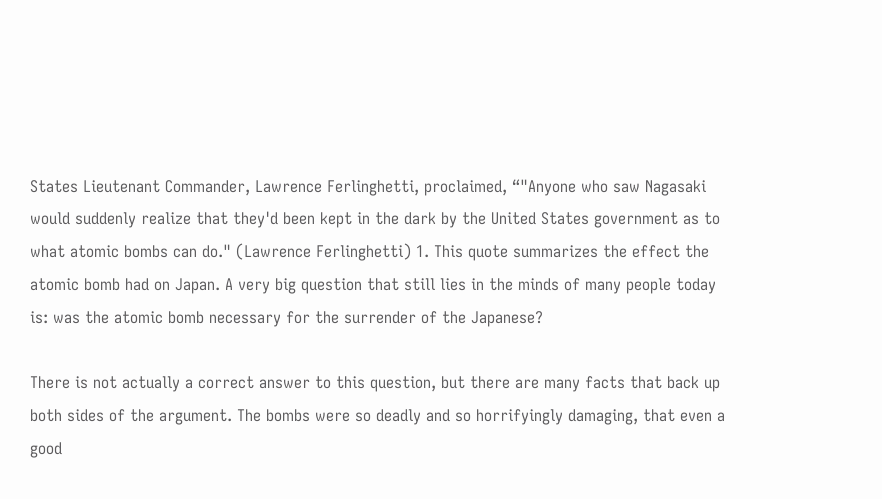States Lieutenant Commander, Lawrence Ferlinghetti, proclaimed, “"Anyone who saw Nagasaki would suddenly realize that they'd been kept in the dark by the United States government as to what atomic bombs can do." (Lawrence Ferlinghetti) 1. This quote summarizes the effect the atomic bomb had on Japan. A very big question that still lies in the minds of many people today is: was the atomic bomb necessary for the surrender of the Japanese?

There is not actually a correct answer to this question, but there are many facts that back up both sides of the argument. The bombs were so deadly and so horrifyingly damaging, that even a good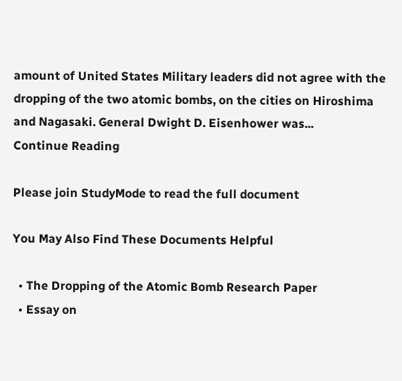amount of United States Military leaders did not agree with the dropping of the two atomic bombs, on the cities on Hiroshima and Nagasaki. General Dwight D. Eisenhower was...
Continue Reading

Please join StudyMode to read the full document

You May Also Find These Documents Helpful

  • The Dropping of the Atomic Bomb Research Paper
  • Essay on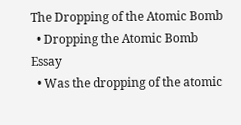The Dropping of the Atomic Bomb
  • Dropping the Atomic Bomb Essay
  • Was the dropping of the atomic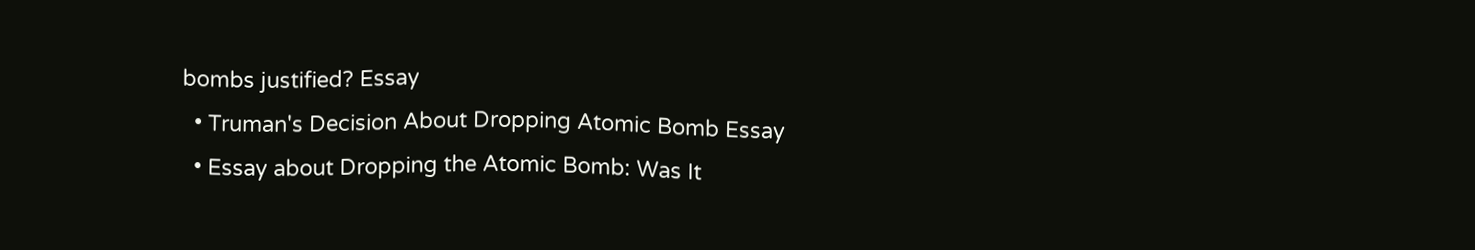bombs justified? Essay
  • Truman's Decision About Dropping Atomic Bomb Essay
  • Essay about Dropping the Atomic Bomb: Was It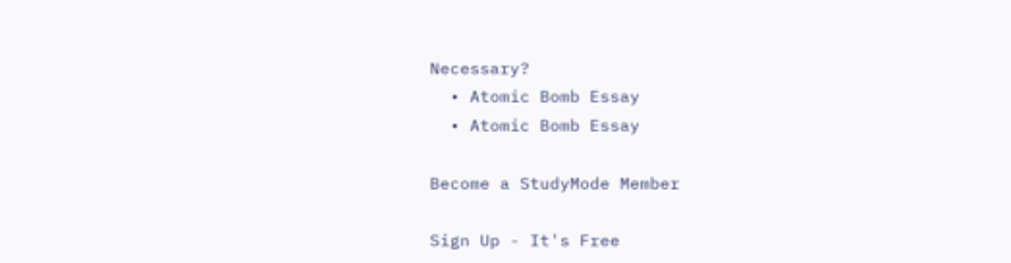Necessary?
  • Atomic Bomb Essay
  • Atomic Bomb Essay

Become a StudyMode Member

Sign Up - It's Free